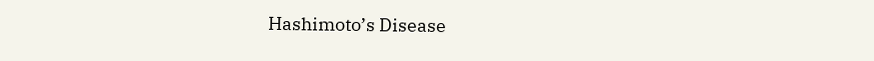Hashimoto’s Disease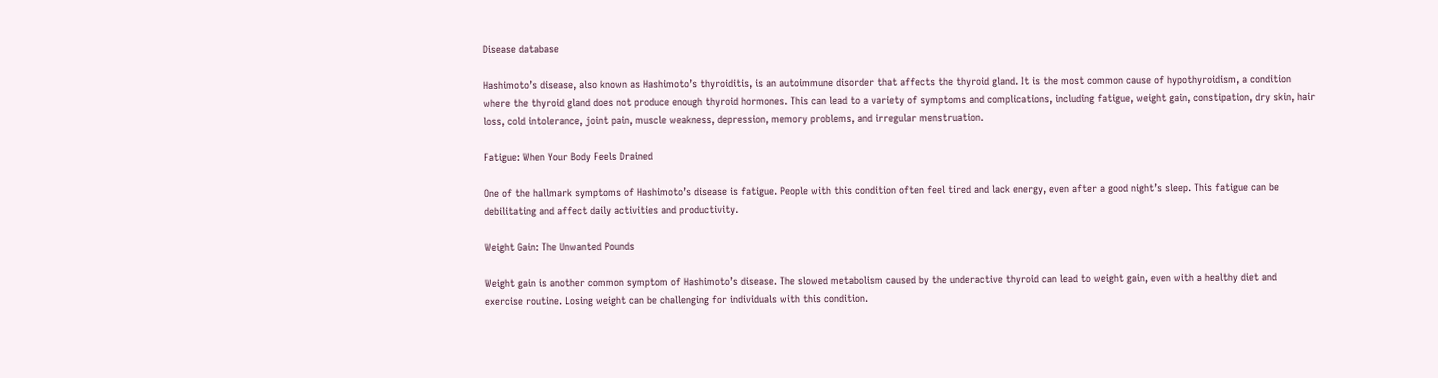Disease database

Hashimoto’s disease, also known as Hashimoto’s thyroiditis, is an autoimmune disorder that affects the thyroid gland. It is the most common cause of hypothyroidism, a condition where the thyroid gland does not produce enough thyroid hormones. This can lead to a variety of symptoms and complications, including fatigue, weight gain, constipation, dry skin, hair loss, cold intolerance, joint pain, muscle weakness, depression, memory problems, and irregular menstruation.

Fatigue: When Your Body Feels Drained

One of the hallmark symptoms of Hashimoto’s disease is fatigue. People with this condition often feel tired and lack energy, even after a good night’s sleep. This fatigue can be debilitating and affect daily activities and productivity.

Weight Gain: The Unwanted Pounds

Weight gain is another common symptom of Hashimoto’s disease. The slowed metabolism caused by the underactive thyroid can lead to weight gain, even with a healthy diet and exercise routine. Losing weight can be challenging for individuals with this condition.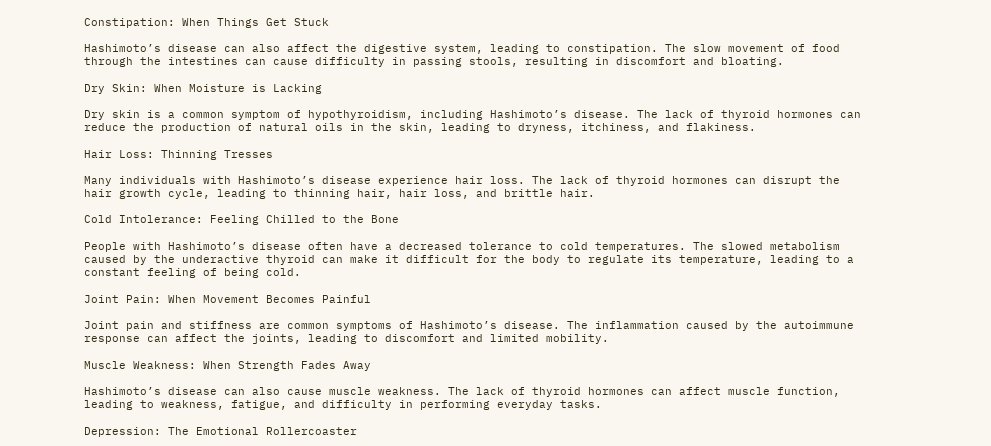Constipation: When Things Get Stuck

Hashimoto’s disease can also affect the digestive system, leading to constipation. The slow movement of food through the intestines can cause difficulty in passing stools, resulting in discomfort and bloating.

Dry Skin: When Moisture is Lacking

Dry skin is a common symptom of hypothyroidism, including Hashimoto’s disease. The lack of thyroid hormones can reduce the production of natural oils in the skin, leading to dryness, itchiness, and flakiness.

Hair Loss: Thinning Tresses

Many individuals with Hashimoto’s disease experience hair loss. The lack of thyroid hormones can disrupt the hair growth cycle, leading to thinning hair, hair loss, and brittle hair.

Cold Intolerance: Feeling Chilled to the Bone

People with Hashimoto’s disease often have a decreased tolerance to cold temperatures. The slowed metabolism caused by the underactive thyroid can make it difficult for the body to regulate its temperature, leading to a constant feeling of being cold.

Joint Pain: When Movement Becomes Painful

Joint pain and stiffness are common symptoms of Hashimoto’s disease. The inflammation caused by the autoimmune response can affect the joints, leading to discomfort and limited mobility.

Muscle Weakness: When Strength Fades Away

Hashimoto’s disease can also cause muscle weakness. The lack of thyroid hormones can affect muscle function, leading to weakness, fatigue, and difficulty in performing everyday tasks.

Depression: The Emotional Rollercoaster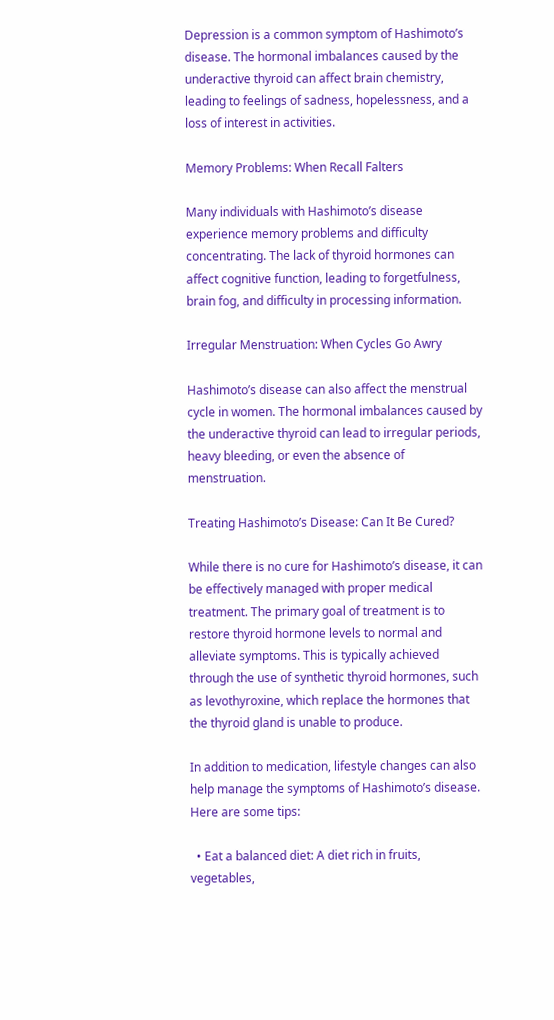Depression is a common symptom of Hashimoto’s disease. The hormonal imbalances caused by the underactive thyroid can affect brain chemistry, leading to feelings of sadness, hopelessness, and a loss of interest in activities.

Memory Problems: When Recall Falters

Many individuals with Hashimoto’s disease experience memory problems and difficulty concentrating. The lack of thyroid hormones can affect cognitive function, leading to forgetfulness, brain fog, and difficulty in processing information.

Irregular Menstruation: When Cycles Go Awry

Hashimoto’s disease can also affect the menstrual cycle in women. The hormonal imbalances caused by the underactive thyroid can lead to irregular periods, heavy bleeding, or even the absence of menstruation.

Treating Hashimoto’s Disease: Can It Be Cured?

While there is no cure for Hashimoto’s disease, it can be effectively managed with proper medical treatment. The primary goal of treatment is to restore thyroid hormone levels to normal and alleviate symptoms. This is typically achieved through the use of synthetic thyroid hormones, such as levothyroxine, which replace the hormones that the thyroid gland is unable to produce.

In addition to medication, lifestyle changes can also help manage the symptoms of Hashimoto’s disease. Here are some tips:

  • Eat a balanced diet: A diet rich in fruits, vegetables,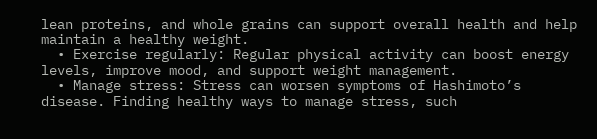lean proteins, and whole grains can support overall health and help maintain a healthy weight.
  • Exercise regularly: Regular physical activity can boost energy levels, improve mood, and support weight management.
  • Manage stress: Stress can worsen symptoms of Hashimoto’s disease. Finding healthy ways to manage stress, such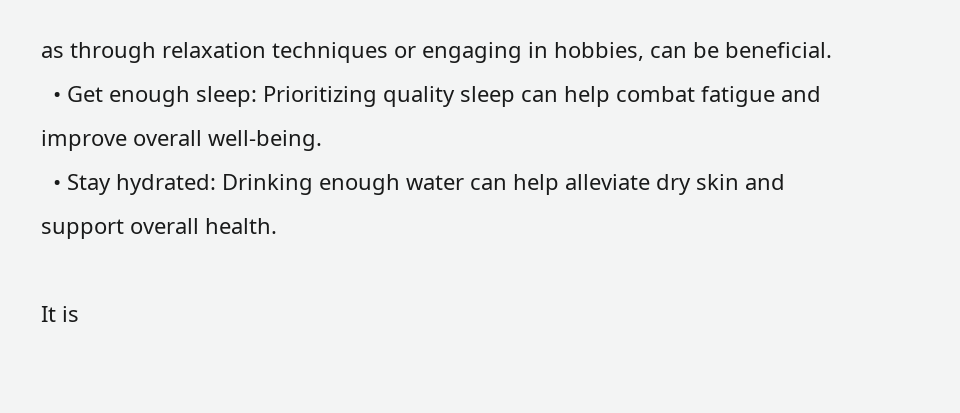as through relaxation techniques or engaging in hobbies, can be beneficial.
  • Get enough sleep: Prioritizing quality sleep can help combat fatigue and improve overall well-being.
  • Stay hydrated: Drinking enough water can help alleviate dry skin and support overall health.

It is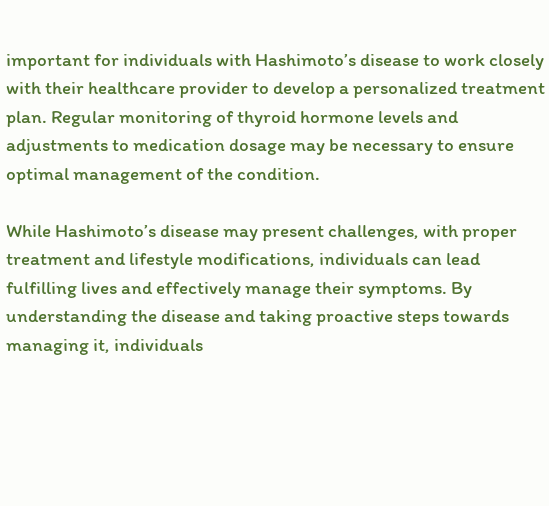important for individuals with Hashimoto’s disease to work closely with their healthcare provider to develop a personalized treatment plan. Regular monitoring of thyroid hormone levels and adjustments to medication dosage may be necessary to ensure optimal management of the condition.

While Hashimoto’s disease may present challenges, with proper treatment and lifestyle modifications, individuals can lead fulfilling lives and effectively manage their symptoms. By understanding the disease and taking proactive steps towards managing it, individuals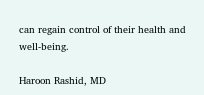can regain control of their health and well-being.

Haroon Rashid, MD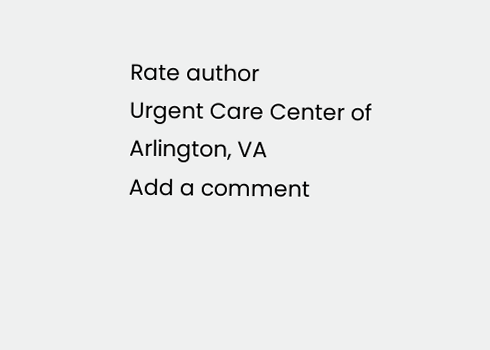Rate author
Urgent Care Center of Arlington, VA
Add a comment